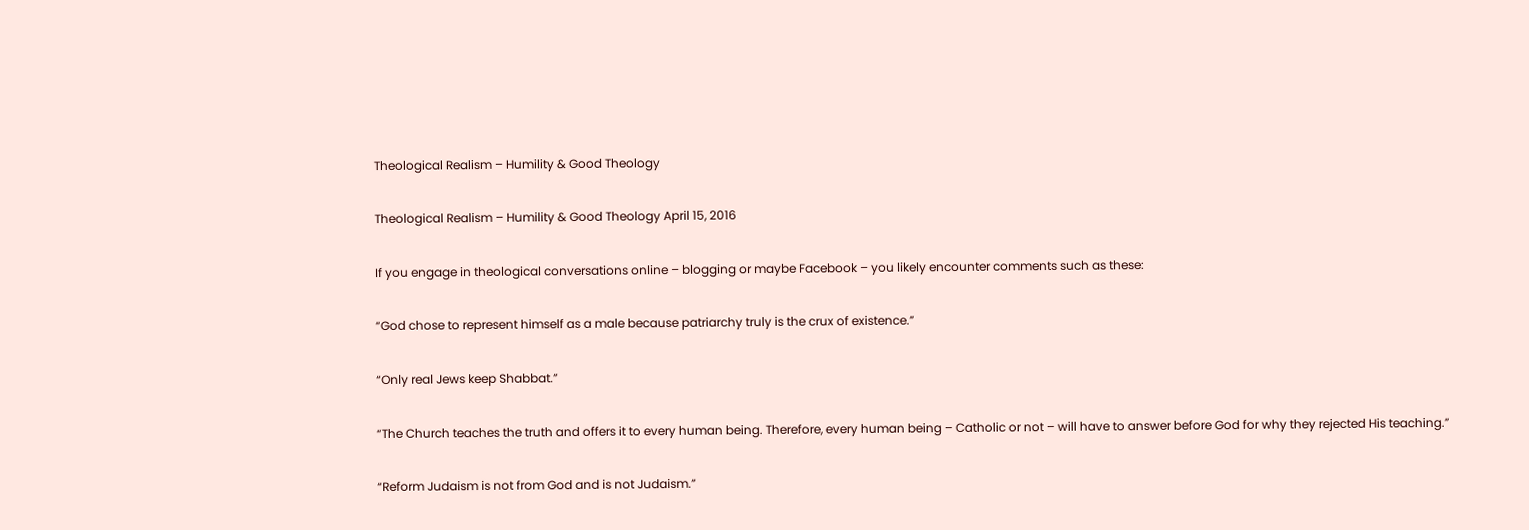Theological Realism – Humility & Good Theology

Theological Realism – Humility & Good Theology April 15, 2016

If you engage in theological conversations online – blogging or maybe Facebook – you likely encounter comments such as these:

“God chose to represent himself as a male because patriarchy truly is the crux of existence.”

“Only real Jews keep Shabbat.”

“The Church teaches the truth and offers it to every human being. Therefore, every human being – Catholic or not – will have to answer before God for why they rejected His teaching.”

“Reform Judaism is not from God and is not Judaism.”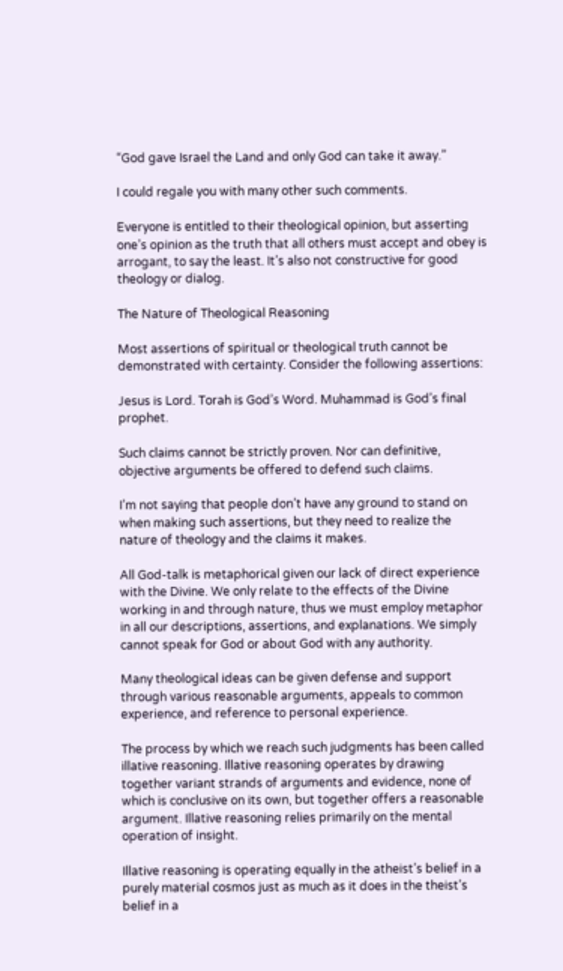“God gave Israel the Land and only God can take it away.”

I could regale you with many other such comments.

Everyone is entitled to their theological opinion, but asserting one’s opinion as the truth that all others must accept and obey is arrogant, to say the least. It’s also not constructive for good theology or dialog.

The Nature of Theological Reasoning

Most assertions of spiritual or theological truth cannot be demonstrated with certainty. Consider the following assertions:

Jesus is Lord. Torah is God’s Word. Muhammad is God’s final prophet.

Such claims cannot be strictly proven. Nor can definitive, objective arguments be offered to defend such claims.

I’m not saying that people don’t have any ground to stand on when making such assertions, but they need to realize the nature of theology and the claims it makes.

All God-talk is metaphorical given our lack of direct experience with the Divine. We only relate to the effects of the Divine working in and through nature, thus we must employ metaphor in all our descriptions, assertions, and explanations. We simply cannot speak for God or about God with any authority.

Many theological ideas can be given defense and support through various reasonable arguments, appeals to common experience, and reference to personal experience.

The process by which we reach such judgments has been called illative reasoning. Illative reasoning operates by drawing together variant strands of arguments and evidence, none of which is conclusive on its own, but together offers a reasonable argument. Illative reasoning relies primarily on the mental operation of insight.

Illative reasoning is operating equally in the atheist’s belief in a purely material cosmos just as much as it does in the theist’s belief in a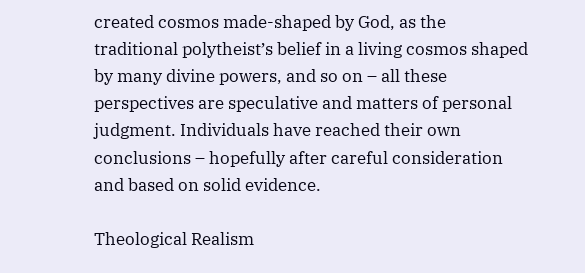created cosmos made-shaped by God, as the traditional polytheist’s belief in a living cosmos shaped by many divine powers, and so on – all these perspectives are speculative and matters of personal judgment. Individuals have reached their own conclusions – hopefully after careful consideration and based on solid evidence.

Theological Realism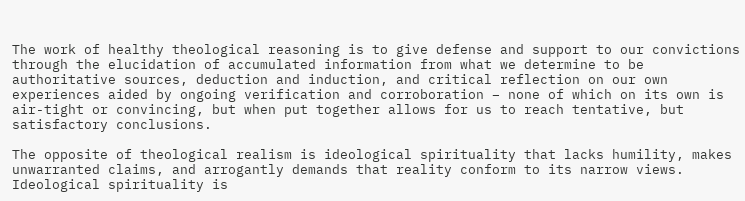The work of healthy theological reasoning is to give defense and support to our convictions through the elucidation of accumulated information from what we determine to be authoritative sources, deduction and induction, and critical reflection on our own experiences aided by ongoing verification and corroboration – none of which on its own is air-tight or convincing, but when put together allows for us to reach tentative, but satisfactory conclusions.

The opposite of theological realism is ideological spirituality that lacks humility, makes unwarranted claims, and arrogantly demands that reality conform to its narrow views. Ideological spirituality is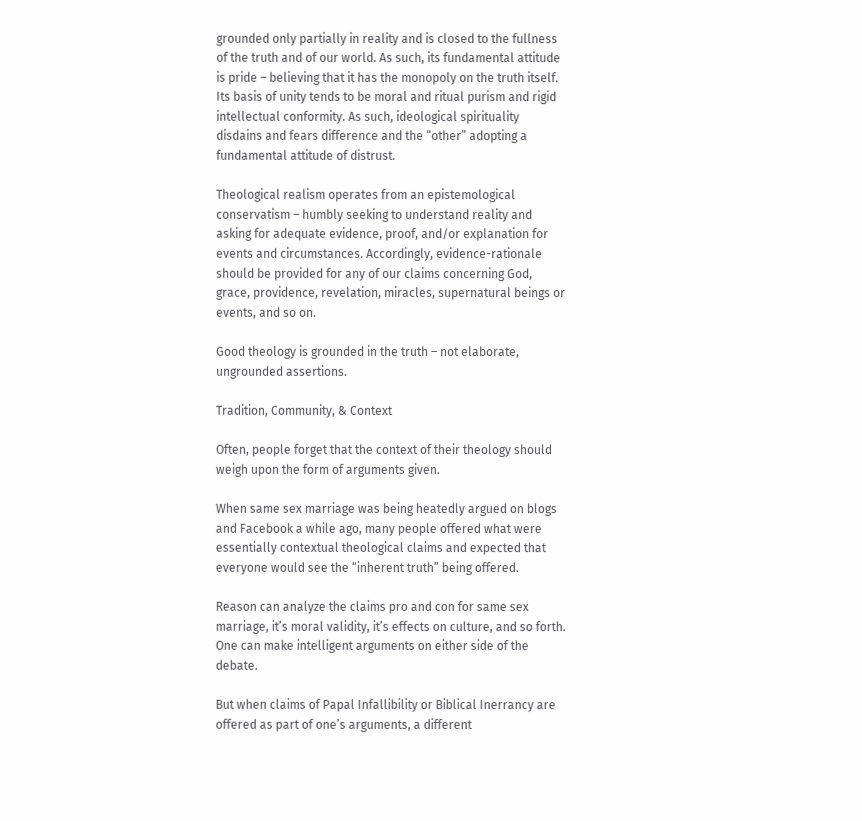grounded only partially in reality and is closed to the fullness of the truth and of our world. As such, its fundamental attitude is pride – believing that it has the monopoly on the truth itself. Its basis of unity tends to be moral and ritual purism and rigid intellectual conformity. As such, ideological spirituality disdains and fears difference and the “other” adopting a fundamental attitude of distrust.

Theological realism operates from an epistemological conservatism – humbly seeking to understand reality and asking for adequate evidence, proof, and/or explanation for events and circumstances. Accordingly, evidence-rationale should be provided for any of our claims concerning God, grace, providence, revelation, miracles, supernatural beings or events, and so on.

Good theology is grounded in the truth – not elaborate, ungrounded assertions.

Tradition, Community, & Context

Often, people forget that the context of their theology should weigh upon the form of arguments given.

When same sex marriage was being heatedly argued on blogs and Facebook a while ago, many people offered what were essentially contextual theological claims and expected that everyone would see the “inherent truth” being offered.

Reason can analyze the claims pro and con for same sex marriage, it’s moral validity, it’s effects on culture, and so forth. One can make intelligent arguments on either side of the debate.

But when claims of Papal Infallibility or Biblical Inerrancy are offered as part of one’s arguments, a different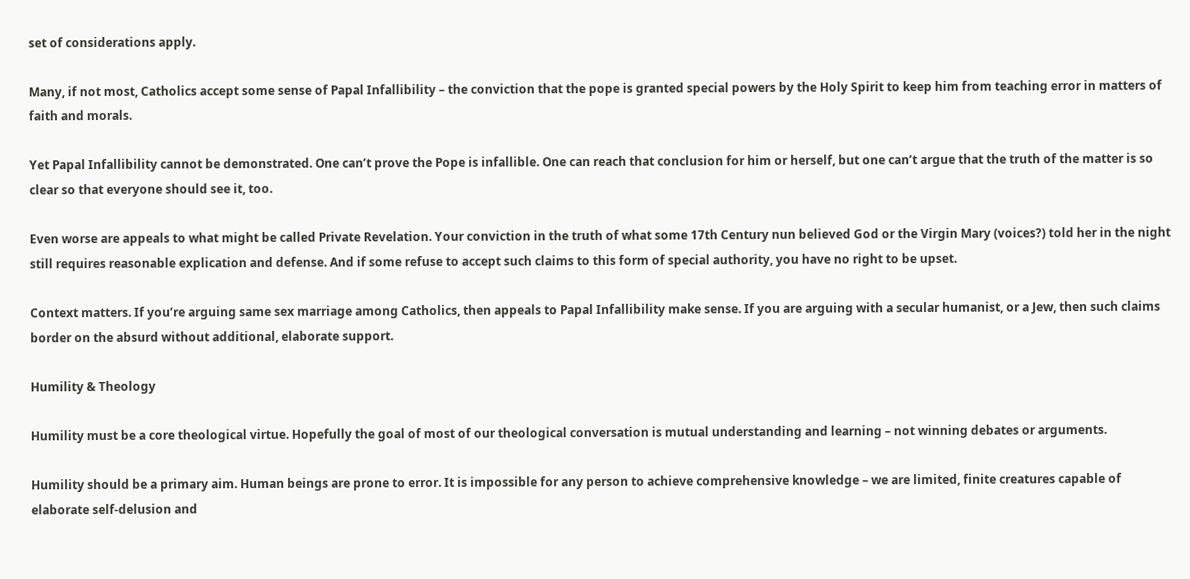set of considerations apply.

Many, if not most, Catholics accept some sense of Papal Infallibility – the conviction that the pope is granted special powers by the Holy Spirit to keep him from teaching error in matters of faith and morals.

Yet Papal Infallibility cannot be demonstrated. One can’t prove the Pope is infallible. One can reach that conclusion for him or herself, but one can’t argue that the truth of the matter is so clear so that everyone should see it, too.

Even worse are appeals to what might be called Private Revelation. Your conviction in the truth of what some 17th Century nun believed God or the Virgin Mary (voices?) told her in the night still requires reasonable explication and defense. And if some refuse to accept such claims to this form of special authority, you have no right to be upset.

Context matters. If you’re arguing same sex marriage among Catholics, then appeals to Papal Infallibility make sense. If you are arguing with a secular humanist, or a Jew, then such claims border on the absurd without additional, elaborate support.

Humility & Theology

Humility must be a core theological virtue. Hopefully the goal of most of our theological conversation is mutual understanding and learning – not winning debates or arguments.

Humility should be a primary aim. Human beings are prone to error. It is impossible for any person to achieve comprehensive knowledge – we are limited, finite creatures capable of elaborate self-delusion and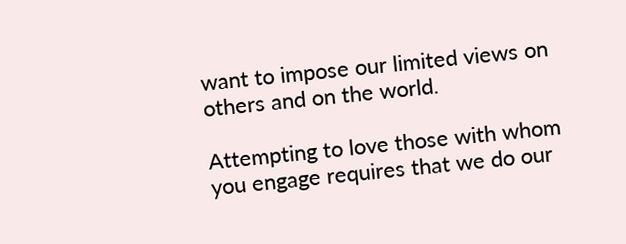want to impose our limited views on others and on the world.

Attempting to love those with whom you engage requires that we do our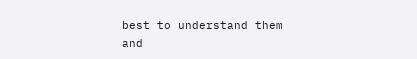best to understand them and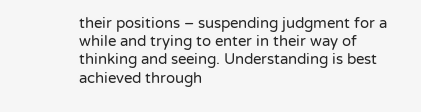their positions – suspending judgment for a while and trying to enter in their way of thinking and seeing. Understanding is best achieved through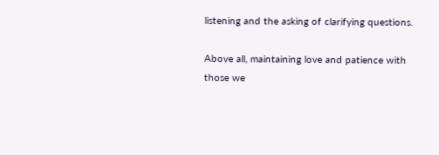listening and the asking of clarifying questions.

Above all, maintaining love and patience with those we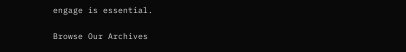engage is essential.

Browse Our Archives